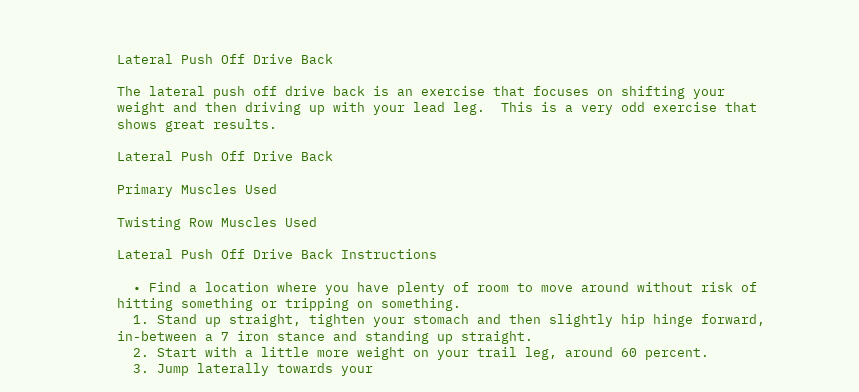Lateral Push Off Drive Back

The lateral push off drive back is an exercise that focuses on shifting your weight and then driving up with your lead leg.  This is a very odd exercise that shows great results.

Lateral Push Off Drive Back

Primary Muscles Used

Twisting Row Muscles Used

Lateral Push Off Drive Back Instructions

  • Find a location where you have plenty of room to move around without risk of hitting something or tripping on something.
  1. Stand up straight, tighten your stomach and then slightly hip hinge forward, in-between a 7 iron stance and standing up straight.
  2. Start with a little more weight on your trail leg, around 60 percent.
  3. Jump laterally towards your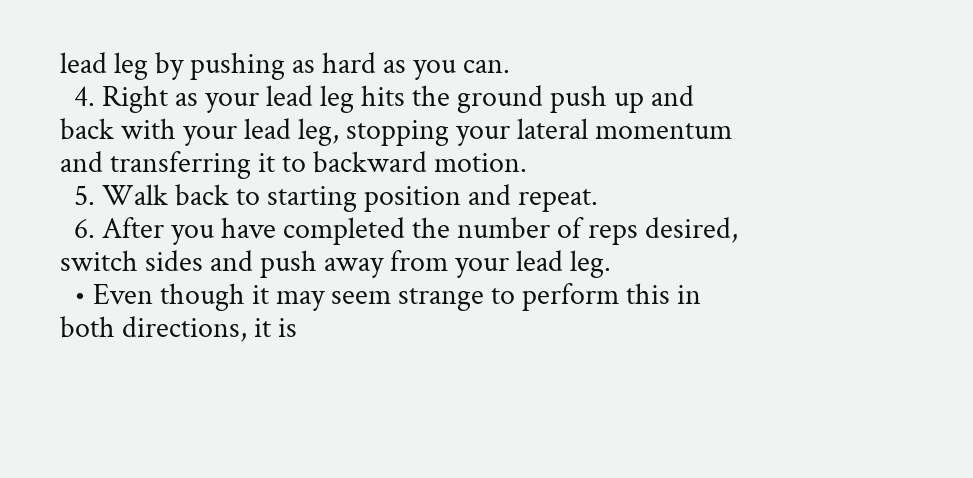lead leg by pushing as hard as you can.
  4. Right as your lead leg hits the ground push up and back with your lead leg, stopping your lateral momentum and transferring it to backward motion.
  5. Walk back to starting position and repeat.
  6. After you have completed the number of reps desired, switch sides and push away from your lead leg.
  • Even though it may seem strange to perform this in both directions, it is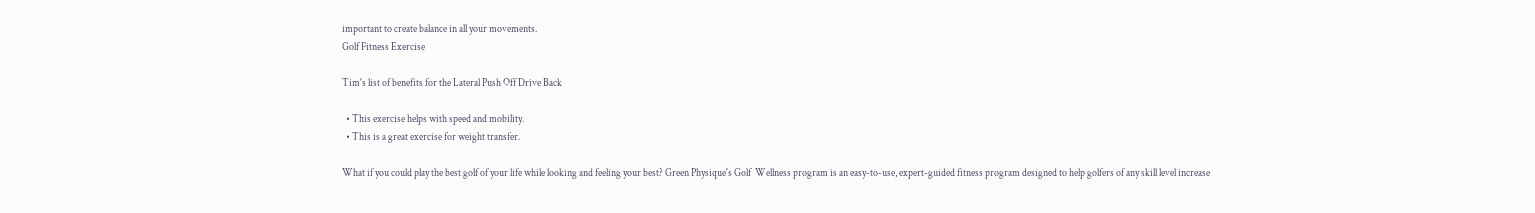important to create balance in all your movements.
Golf Fitness Exercise

Tim's list of benefits for the Lateral Push Off Drive Back

  • This exercise helps with speed and mobility.
  • This is a great exercise for weight transfer.

What if you could play the best golf of your life while looking and feeling your best? Green Physique's Golf  Wellness program is an easy-to-use, expert-guided fitness program designed to help golfers of any skill level increase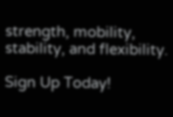strength, mobility, stability, and flexibility.

Sign Up Today!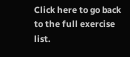Click here to go back to the full exercise list.